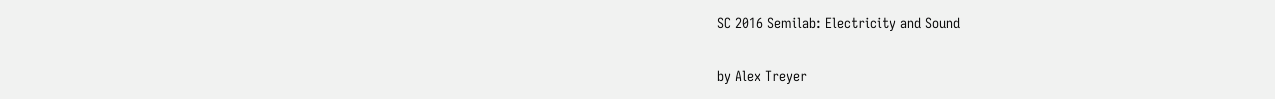SC 2016 Semilab: Electricity and Sound

by Alex Treyer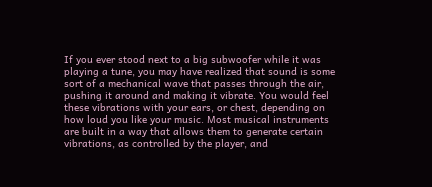If you ever stood next to a big subwoofer while it was playing a tune, you may have realized that sound is some sort of a mechanical wave that passes through the air, pushing it around and making it vibrate. You would feel these vibrations with your ears, or chest, depending on how loud you like your music. Most musical instruments are built in a way that allows them to generate certain vibrations, as controlled by the player, and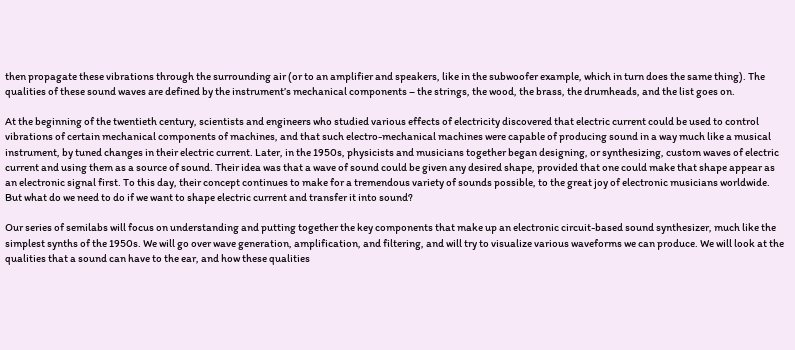then propagate these vibrations through the surrounding air (or to an amplifier and speakers, like in the subwoofer example, which in turn does the same thing). The qualities of these sound waves are defined by the instrument’s mechanical components – the strings, the wood, the brass, the drumheads, and the list goes on.

At the beginning of the twentieth century, scientists and engineers who studied various effects of electricity discovered that electric current could be used to control vibrations of certain mechanical components of machines, and that such electro-mechanical machines were capable of producing sound in a way much like a musical instrument, by tuned changes in their electric current. Later, in the 1950s, physicists and musicians together began designing, or synthesizing, custom waves of electric current and using them as a source of sound. Their idea was that a wave of sound could be given any desired shape, provided that one could make that shape appear as an electronic signal first. To this day, their concept continues to make for a tremendous variety of sounds possible, to the great joy of electronic musicians worldwide. But what do we need to do if we want to shape electric current and transfer it into sound?

Our series of semilabs will focus on understanding and putting together the key components that make up an electronic circuit-based sound synthesizer, much like the simplest synths of the 1950s. We will go over wave generation, amplification, and filtering, and will try to visualize various waveforms we can produce. We will look at the qualities that a sound can have to the ear, and how these qualities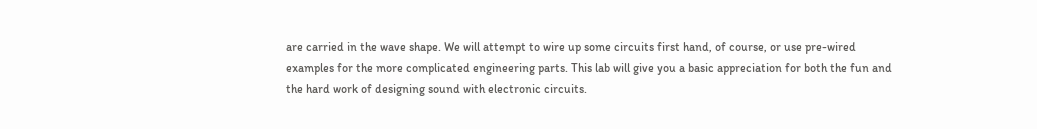are carried in the wave shape. We will attempt to wire up some circuits first hand, of course, or use pre-wired examples for the more complicated engineering parts. This lab will give you a basic appreciation for both the fun and the hard work of designing sound with electronic circuits.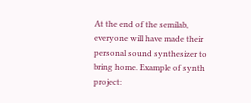At the end of the semilab, everyone will have made their personal sound synthesizer to bring home. Example of synth project: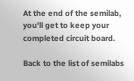At the end of the semilab, you'll get to keep your completed circuit board.

Back to the list of semilabs